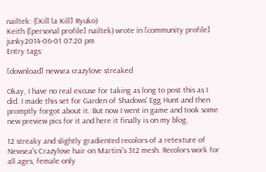nailtek: ([Kill la Kill] Ryuko)
Keith ([personal profile] nailtek) wrote in [community profile] junky2014-06-01 07:20 pm
Entry tags:

[download] newsea crazylove streaked

Okay, I have no real excuse for taking as long to post this as I did. I made this set for Garden of Shadows' Egg Hunt and then promptly forgot about it. But now I went in game and took some new preview pics for it and here it finally is on my blog.

12 streaky and slightly gradiented recolors of a retexture of Newsea's Crazylove hair on Martini's 3t2 mesh. Recolors work for all ages, female only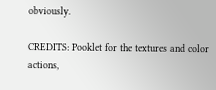obviously.

CREDITS: Pooklet for the textures and color actions,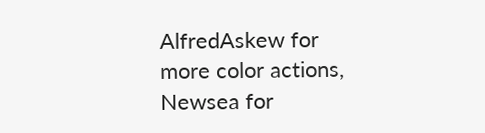AlfredAskew for more color actions, Newsea for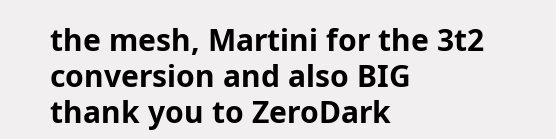the mesh, Martini for the 3t2 conversion and also BIG thank you to ZeroDark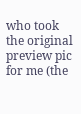who took the original preview pic for me (the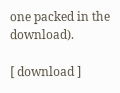one packed in the download).

[ download ]